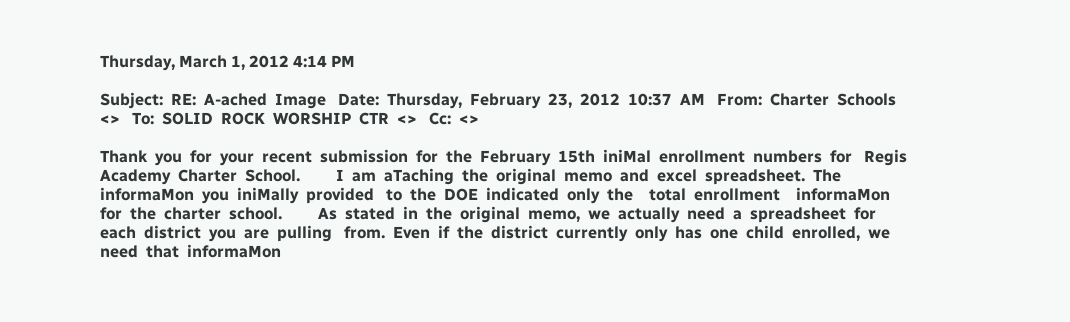Thursday, March 1, 2012 4:14 PM

Subject:  RE:  A-ached  Image   Date:  Thursday,  February  23,  2012  10:37  AM   From:  Charter  Schools  <>   To:  SOLID  ROCK  WORSHIP  CTR  <>   Cc:  <>

Thank  you  for  your  recent  submission  for  the  February  15th  iniMal  enrollment  numbers  for   Regis  Academy  Charter  School.         I  am  aTaching  the  original  memo  and  excel  spreadsheet.  The  informaMon  you  iniMally  provided   to  the  DOE  indicated  only  the    total  enrollment    informaMon  for  the  charter  school.         As  stated  in  the  original  memo,  we  actually  need  a  spreadsheet  for  each  district  you  are  pulling   from.  Even  if  the  district  currently  only  has  one  child  enrolled,  we  need  that  informaMon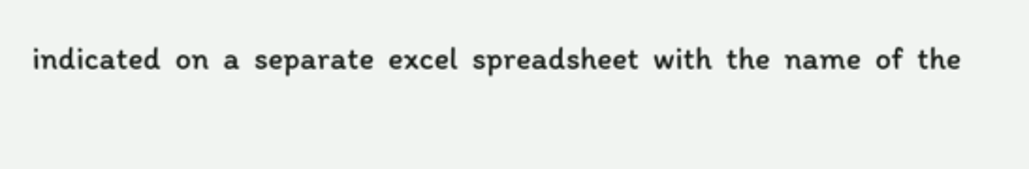indicated  on  a  separate  excel  spreadsheet  with  the  name  of  the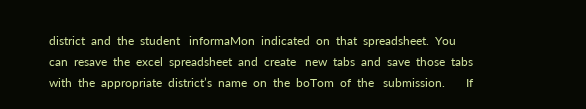district  and  the  student   informaMon  indicated  on  that  spreadsheet.  You  can  resave  the  excel  spreadsheet  and  create   new  tabs  and  save  those  tabs  with  the  appropriate  district’s  name  on  the  boTom  of  the   submission.       If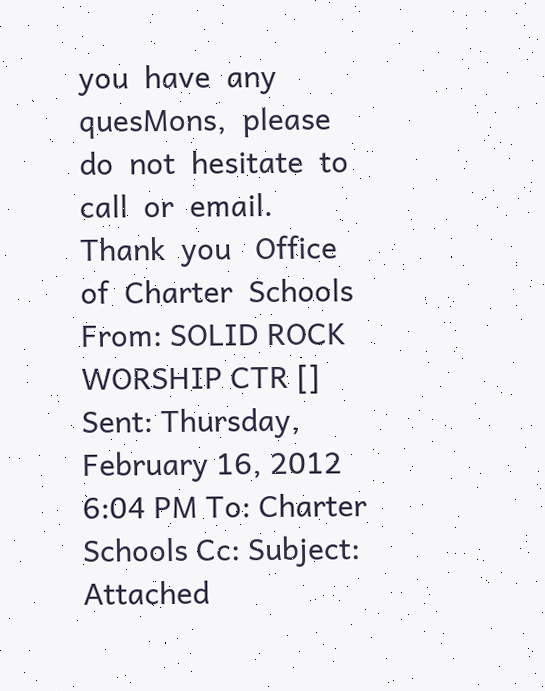you  have  any  quesMons,  please  do  not  hesitate  to  call  or  email.       Thank  you   Office  of  Charter  Schools
From: SOLID ROCK WORSHIP CTR [] Sent: Thursday, February 16, 2012 6:04 PM To: Charter Schools Cc: Subject: Attached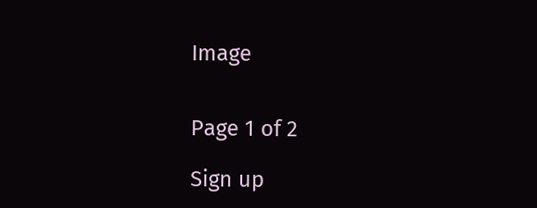Image


Page 1 of 2

Sign up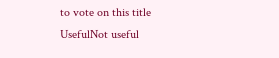to vote on this title
UsefulNot useful